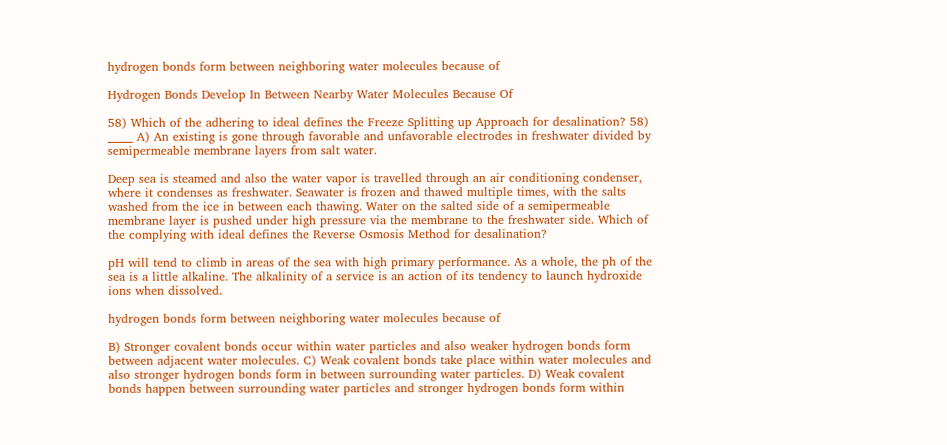hydrogen bonds form between neighboring water molecules because of

Hydrogen Bonds Develop In Between Nearby Water Molecules Because Of

58) Which of the adhering to ideal defines the Freeze Splitting up Approach for desalination? 58) _____ A) An existing is gone through favorable and unfavorable electrodes in freshwater divided by semipermeable membrane layers from salt water.

Deep sea is steamed and also the water vapor is travelled through an air conditioning condenser, where it condenses as freshwater. Seawater is frozen and thawed multiple times, with the salts washed from the ice in between each thawing. Water on the salted side of a semipermeable membrane layer is pushed under high pressure via the membrane to the freshwater side. Which of the complying with ideal defines the Reverse Osmosis Method for desalination?

pH will tend to climb in areas of the sea with high primary performance. As a whole, the ph of the sea is a little alkaline. The alkalinity of a service is an action of its tendency to launch hydroxide ions when dissolved.

hydrogen bonds form between neighboring water molecules because of

B) Stronger covalent bonds occur within water particles and also weaker hydrogen bonds form between adjacent water molecules. C) Weak covalent bonds take place within water molecules and also stronger hydrogen bonds form in between surrounding water particles. D) Weak covalent bonds happen between surrounding water particles and stronger hydrogen bonds form within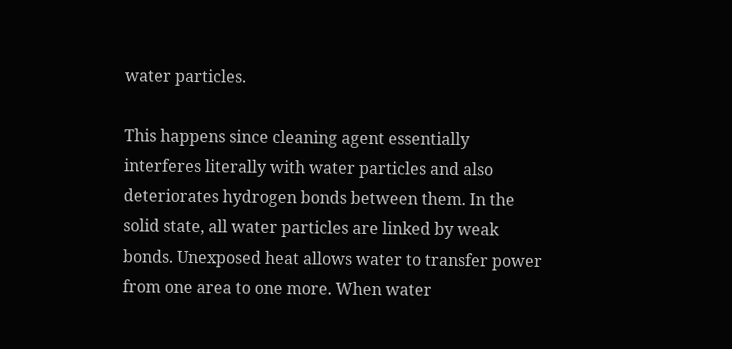water particles.

This happens since cleaning agent essentially interferes literally with water particles and also deteriorates hydrogen bonds between them. In the solid state, all water particles are linked by weak bonds. Unexposed heat allows water to transfer power from one area to one more. When water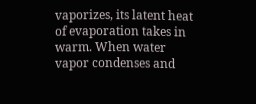vaporizes, its latent heat of evaporation takes in warm. When water vapor condenses and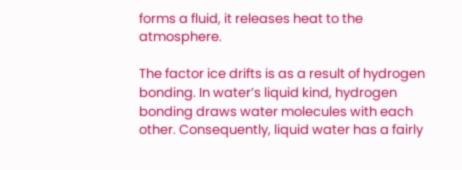forms a fluid, it releases heat to the atmosphere.

The factor ice drifts is as a result of hydrogen bonding. In water’s liquid kind, hydrogen bonding draws water molecules with each other. Consequently, liquid water has a fairly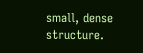small, dense structure.